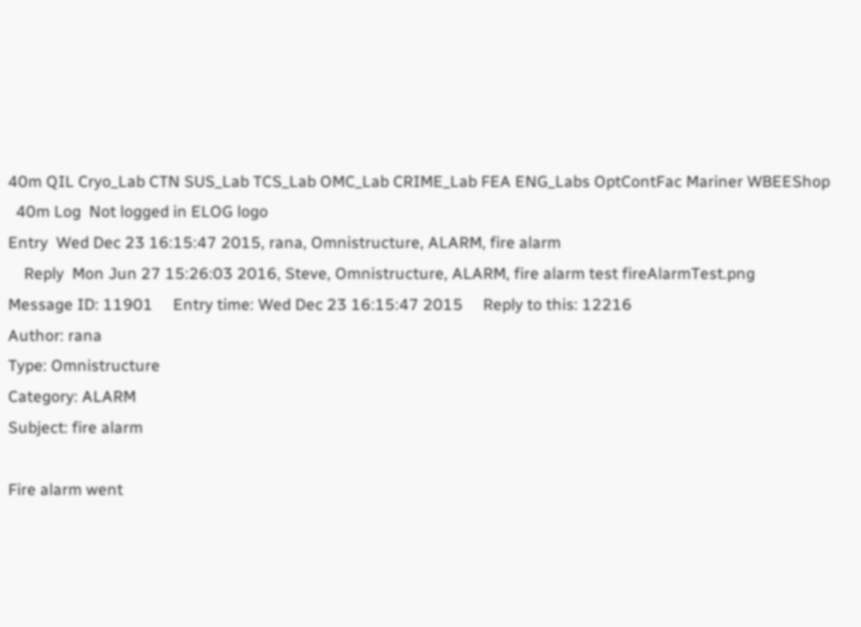40m QIL Cryo_Lab CTN SUS_Lab TCS_Lab OMC_Lab CRIME_Lab FEA ENG_Labs OptContFac Mariner WBEEShop
  40m Log  Not logged in ELOG logo
Entry  Wed Dec 23 16:15:47 2015, rana, Omnistructure, ALARM, fire alarm
    Reply  Mon Jun 27 15:26:03 2016, Steve, Omnistructure, ALARM, fire alarm test fireAlarmTest.png
Message ID: 11901     Entry time: Wed Dec 23 16:15:47 2015     Reply to this: 12216
Author: rana
Type: Omnistructure
Category: ALARM
Subject: fire alarm

Fire alarm went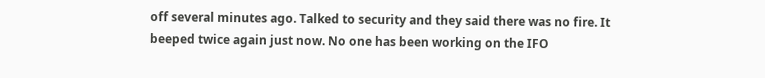off several minutes ago. Talked to security and they said there was no fire. It beeped twice again just now. No one has been working on the IFO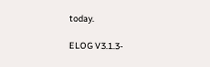today.

ELOG V3.1.3-